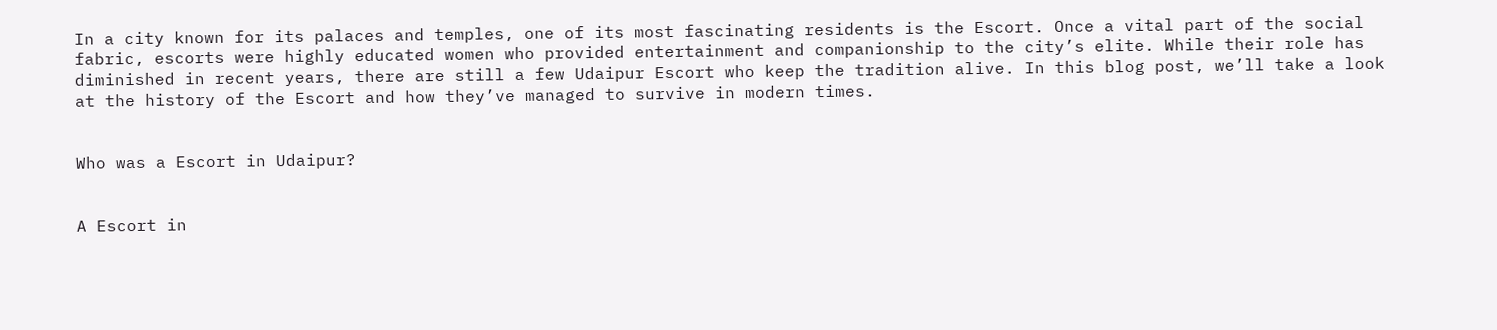In a city known for its palaces and temples, one of its most fascinating residents is the Escort. Once a vital part of the social fabric, escorts were highly educated women who provided entertainment and companionship to the city’s elite. While their role has diminished in recent years, there are still a few Udaipur Escort who keep the tradition alive. In this blog post, we’ll take a look at the history of the Escort and how they’ve managed to survive in modern times.


Who was a Escort in Udaipur?


A Escort in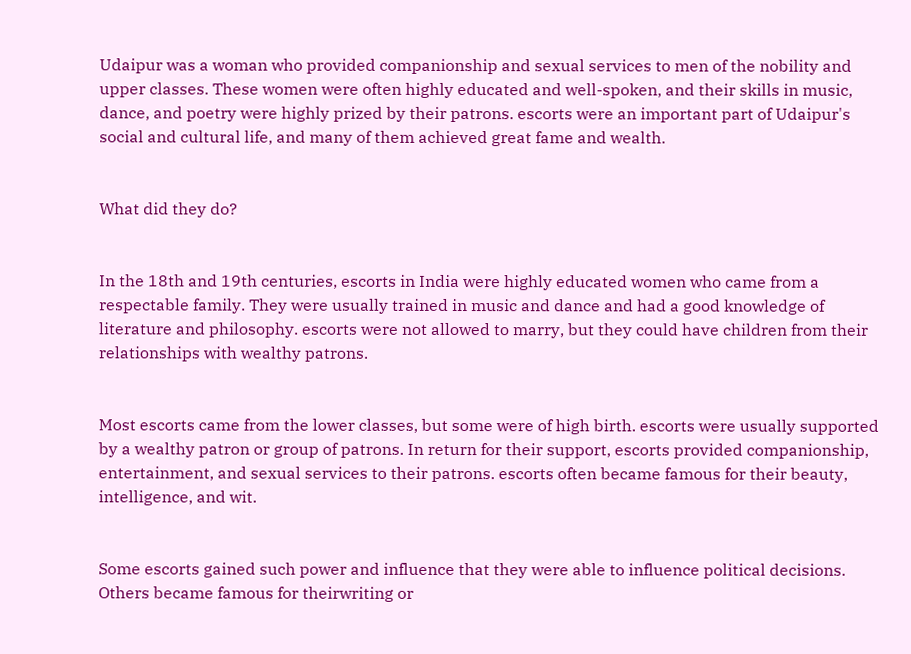Udaipur was a woman who provided companionship and sexual services to men of the nobility and upper classes. These women were often highly educated and well-spoken, and their skills in music, dance, and poetry were highly prized by their patrons. escorts were an important part of Udaipur's social and cultural life, and many of them achieved great fame and wealth.


What did they do?


In the 18th and 19th centuries, escorts in India were highly educated women who came from a respectable family. They were usually trained in music and dance and had a good knowledge of literature and philosophy. escorts were not allowed to marry, but they could have children from their relationships with wealthy patrons.


Most escorts came from the lower classes, but some were of high birth. escorts were usually supported by a wealthy patron or group of patrons. In return for their support, escorts provided companionship, entertainment, and sexual services to their patrons. escorts often became famous for their beauty, intelligence, and wit.


Some escorts gained such power and influence that they were able to influence political decisions. Others became famous for theirwriting or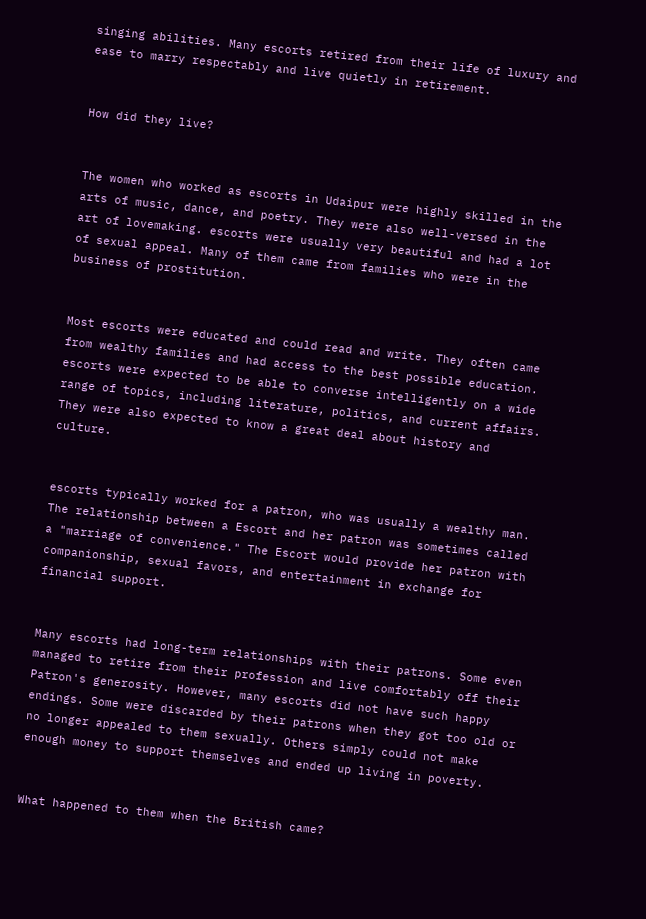singing abilities. Many escorts retired from their life of luxury and ease to marry respectably and live quietly in retirement.


How did they live?


The women who worked as escorts in Udaipur were highly skilled in the arts of music, dance, and poetry. They were also well-versed in the art of lovemaking. escorts were usually very beautiful and had a lot of sexual appeal. Many of them came from families who were in the business of prostitution.


Most escorts were educated and could read and write. They often came from wealthy families and had access to the best possible education. escorts were expected to be able to converse intelligently on a wide range of topics, including literature, politics, and current affairs. They were also expected to know a great deal about history and culture.


escorts typically worked for a patron, who was usually a wealthy man. The relationship between a Escort and her patron was sometimes called a "marriage of convenience." The Escort would provide her patron with companionship, sexual favors, and entertainment in exchange for financial support.


Many escorts had long-term relationships with their patrons. Some even managed to retire from their profession and live comfortably off their Patron's generosity. However, many escorts did not have such happy endings. Some were discarded by their patrons when they got too old or no longer appealed to them sexually. Others simply could not make enough money to support themselves and ended up living in poverty.


What happened to them when the British came?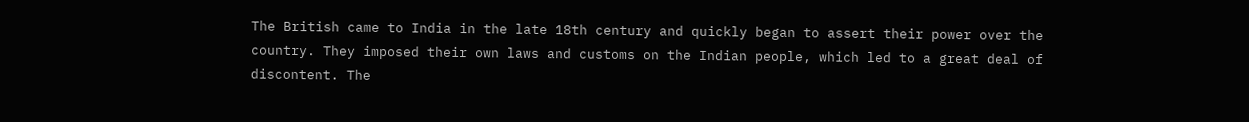The British came to India in the late 18th century and quickly began to assert their power over the country. They imposed their own laws and customs on the Indian people, which led to a great deal of discontent. The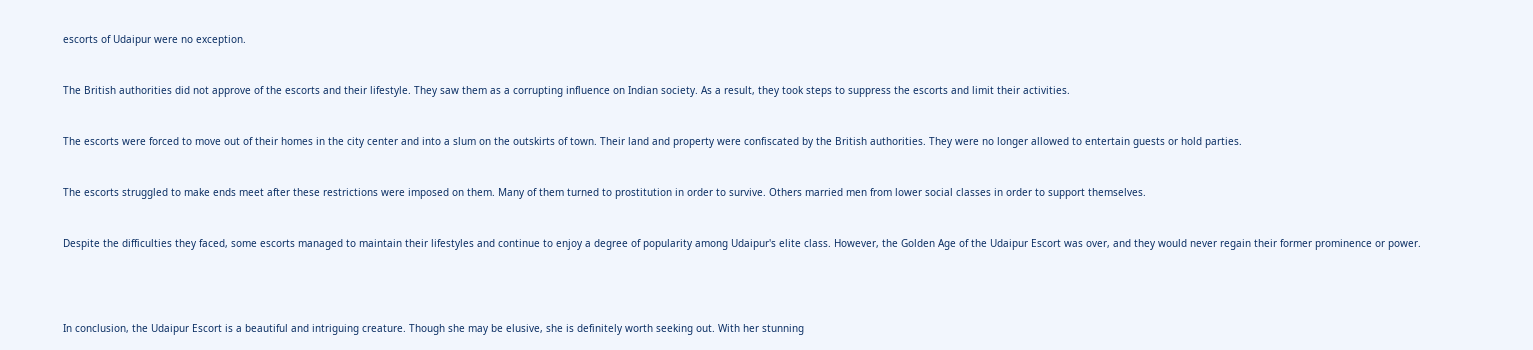escorts of Udaipur were no exception.


The British authorities did not approve of the escorts and their lifestyle. They saw them as a corrupting influence on Indian society. As a result, they took steps to suppress the escorts and limit their activities.


The escorts were forced to move out of their homes in the city center and into a slum on the outskirts of town. Their land and property were confiscated by the British authorities. They were no longer allowed to entertain guests or hold parties.


The escorts struggled to make ends meet after these restrictions were imposed on them. Many of them turned to prostitution in order to survive. Others married men from lower social classes in order to support themselves.


Despite the difficulties they faced, some escorts managed to maintain their lifestyles and continue to enjoy a degree of popularity among Udaipur's elite class. However, the Golden Age of the Udaipur Escort was over, and they would never regain their former prominence or power.




In conclusion, the Udaipur Escort is a beautiful and intriguing creature. Though she may be elusive, she is definitely worth seeking out. With her stunning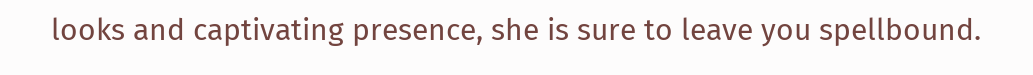looks and captivating presence, she is sure to leave you spellbound.